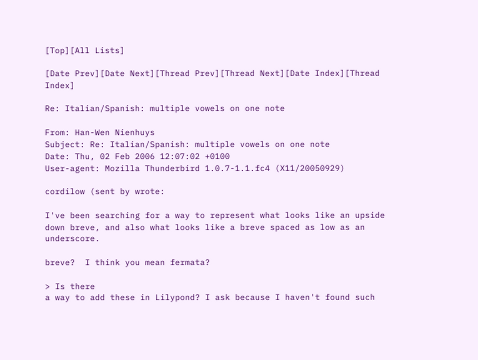[Top][All Lists]

[Date Prev][Date Next][Thread Prev][Thread Next][Date Index][Thread Index]

Re: Italian/Spanish: multiple vowels on one note

From: Han-Wen Nienhuys
Subject: Re: Italian/Spanish: multiple vowels on one note
Date: Thu, 02 Feb 2006 12:07:02 +0100
User-agent: Mozilla Thunderbird 1.0.7-1.1.fc4 (X11/20050929)

cordilow (sent by wrote:

I've been searching for a way to represent what looks like an upside down breve, and also what looks like a breve spaced as low as an underscore.

breve?  I think you mean fermata?

> Is there
a way to add these in Lilypond? I ask because I haven't found such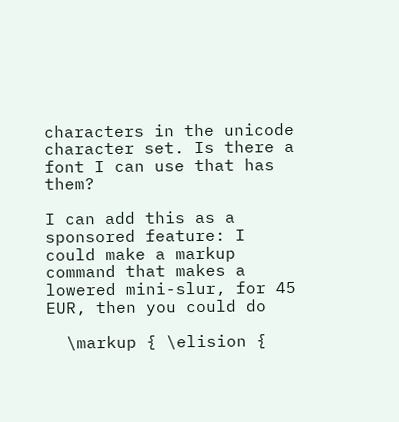characters in the unicode character set. Is there a font I can use that has them?

I can add this as a sponsored feature: I could make a markup command that makes a lowered mini-slur, for 45 EUR, then you could do

  \markup { \elision {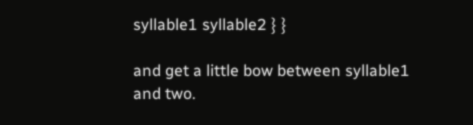syllable1 syllable2 } }

and get a little bow between syllable1 and two.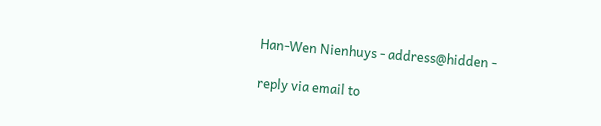Han-Wen Nienhuys - address@hidden -

reply via email to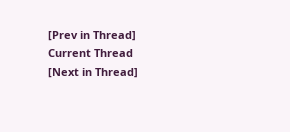[Prev in Thread] Current Thread [Next in Thread]